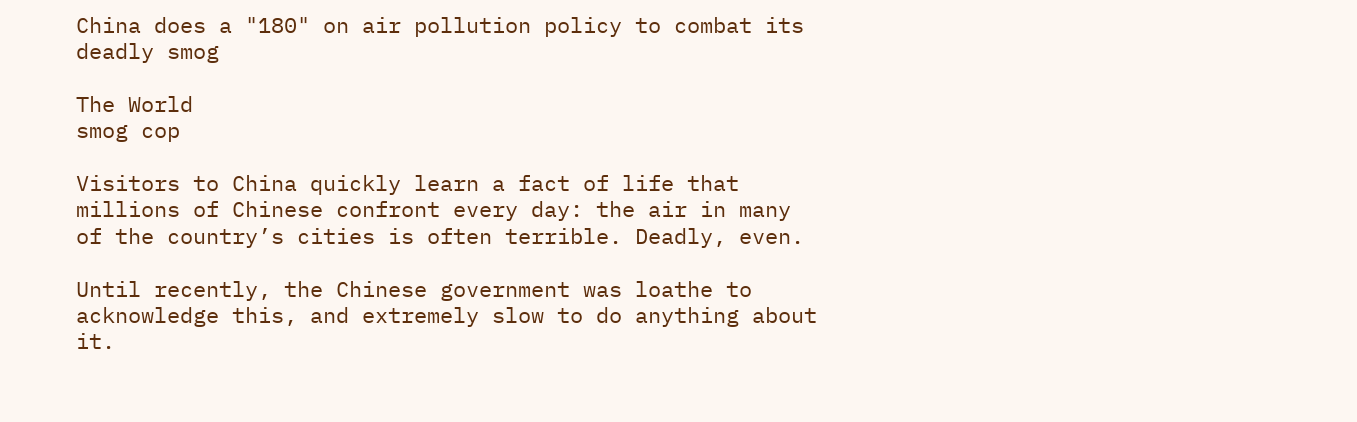China does a "180" on air pollution policy to combat its deadly smog

The World
smog cop

Visitors to China quickly learn a fact of life that millions of Chinese confront every day: the air in many of the country’s cities is often terrible. Deadly, even.

Until recently, the Chinese government was loathe to acknowledge this, and extremely slow to do anything about it.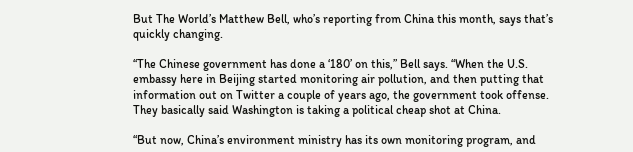But The World’s Matthew Bell, who’s reporting from China this month, says that’s quickly changing.

“The Chinese government has done a ‘180’ on this,” Bell says. “When the U.S. embassy here in Beijing started monitoring air pollution, and then putting that information out on Twitter a couple of years ago, the government took offense. They basically said Washington is taking a political cheap shot at China.

“But now, China’s environment ministry has its own monitoring program, and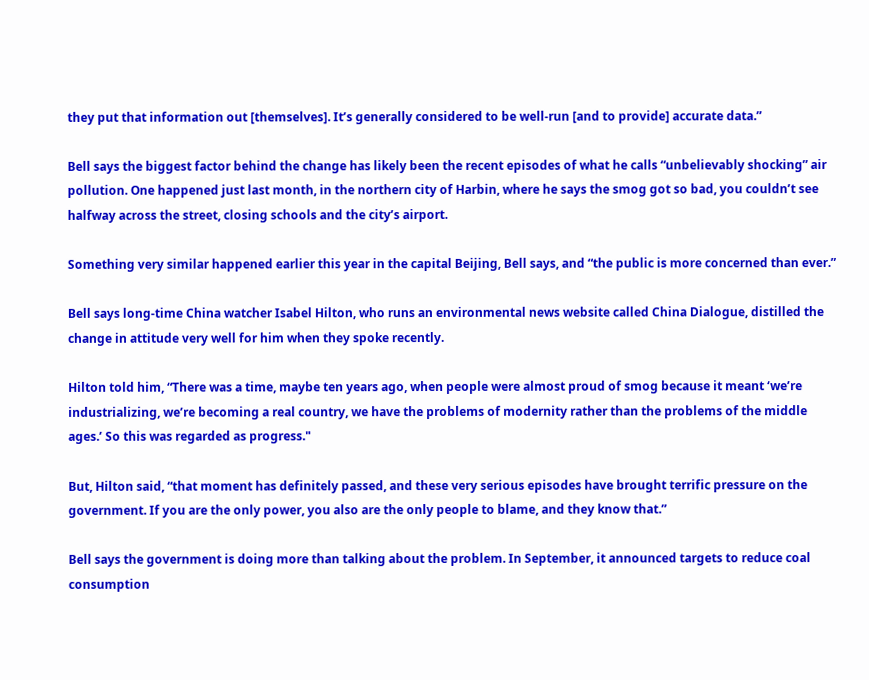they put that information out [themselves]. It’s generally considered to be well-run [and to provide] accurate data.”

Bell says the biggest factor behind the change has likely been the recent episodes of what he calls “unbelievably shocking” air pollution. One happened just last month, in the northern city of Harbin, where he says the smog got so bad, you couldn’t see halfway across the street, closing schools and the city’s airport.

Something very similar happened earlier this year in the capital Beijing, Bell says, and “the public is more concerned than ever.”

Bell says long-time China watcher Isabel Hilton, who runs an environmental news website called China Dialogue, distilled the change in attitude very well for him when they spoke recently.

Hilton told him, “There was a time, maybe ten years ago, when people were almost proud of smog because it meant ‘we’re industrializing, we’re becoming a real country, we have the problems of modernity rather than the problems of the middle ages.’ So this was regarded as progress."

But, Hilton said, “that moment has definitely passed, and these very serious episodes have brought terrific pressure on the government. If you are the only power, you also are the only people to blame, and they know that.”

Bell says the government is doing more than talking about the problem. In September, it announced targets to reduce coal consumption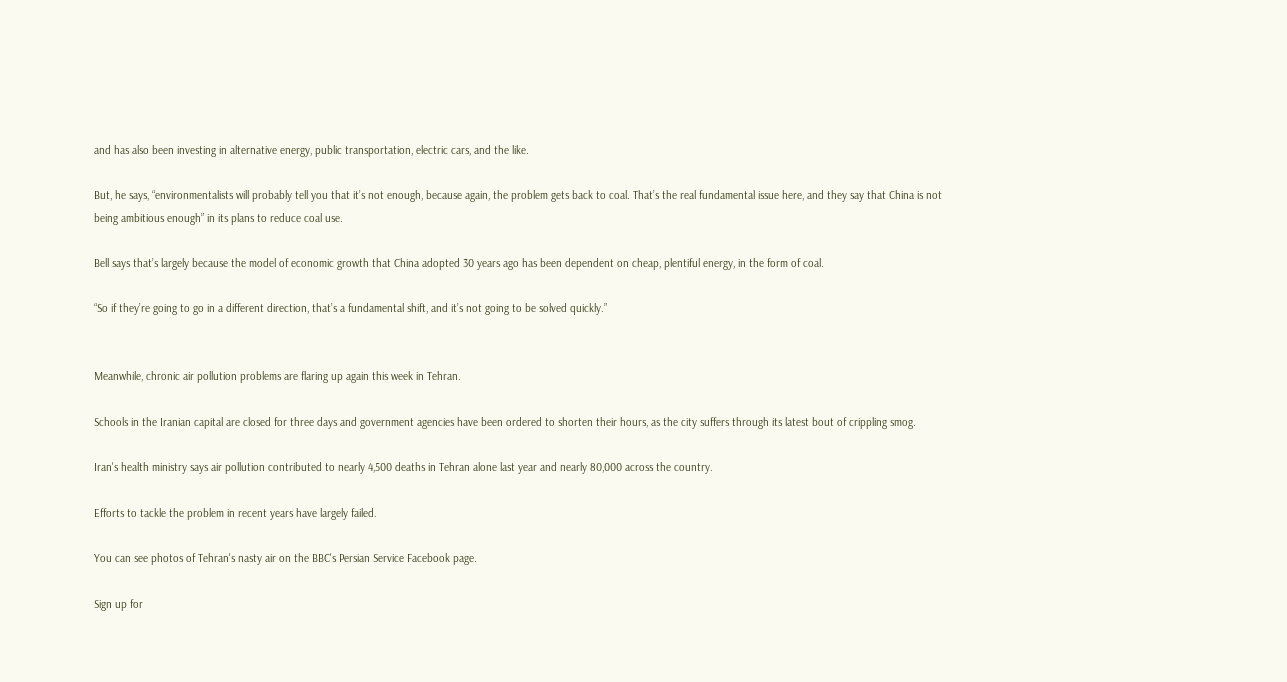and has also been investing in alternative energy, public transportation, electric cars, and the like.

But, he says, “environmentalists will probably tell you that it’s not enough, because again, the problem gets back to coal. That’s the real fundamental issue here, and they say that China is not being ambitious enough” in its plans to reduce coal use.

Bell says that’s largely because the model of economic growth that China adopted 30 years ago has been dependent on cheap, plentiful energy, in the form of coal.

“So if they’re going to go in a different direction, that’s a fundamental shift, and it’s not going to be solved quickly.”


Meanwhile, chronic air pollution problems are flaring up again this week in Tehran.

Schools in the Iranian capital are closed for three days and government agencies have been ordered to shorten their hours, as the city suffers through its latest bout of crippling smog.

Iran's health ministry says air pollution contributed to nearly 4,500 deaths in Tehran alone last year and nearly 80,000 across the country.

Efforts to tackle the problem in recent years have largely failed.

You can see photos of Tehran's nasty air on the BBC's Persian Service Facebook page.

Sign up for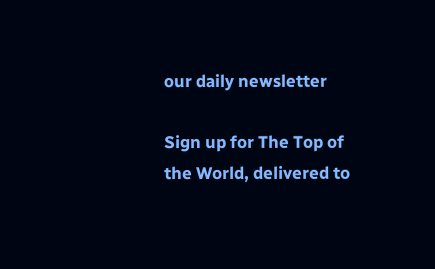our daily newsletter

Sign up for The Top of the World, delivered to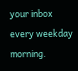your inbox every weekday morning.